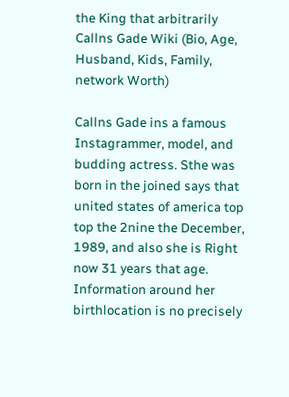the King that arbitrarily Callns Gade Wiki (Bio, Age, Husband, Kids, Family, network Worth)

Callns Gade ins a famous Instagrammer, model, and budding actress. Sthe was born in the joined says that united states of america top top the 2nine the December, 1989, and also she is Right now 31 years that age. Information around her birthlocation is no precisely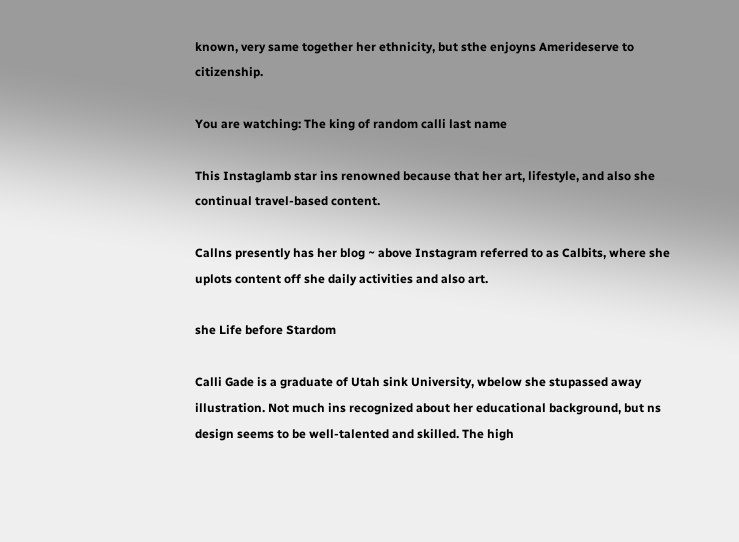known, very same together her ethnicity, but sthe enjoyns Amerideserve to citizenship.

You are watching: The king of random calli last name

This Instaglamb star ins renowned because that her art, lifestyle, and also she continual travel-based content.

Callns presently has her blog ~ above Instagram referred to as Calbits, where she uplots content off she daily activities and also art.

she Life before Stardom

Calli Gade is a graduate of Utah sink University, wbelow she stupassed away illustration. Not much ins recognized about her educational background, but ns design seems to be well-talented and skilled. The high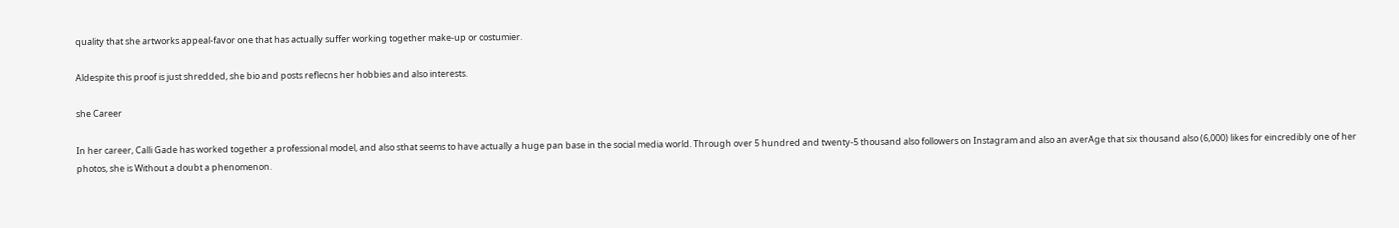quality that she artworks appeal-favor one that has actually suffer working together make-up or costumier.

Aldespite this proof is just shredded, she bio and posts reflecns her hobbies and also interests.

she Career

In her career, Calli Gade has worked together a professional model, and also sthat seems to have actually a huge pan base in the social media world. Through over 5 hundred and twenty-5 thousand also followers on Instagram and also an averAge that six thousand also (6,000) likes for eincredibly one of her photos, she is Without a doubt a phenomenon.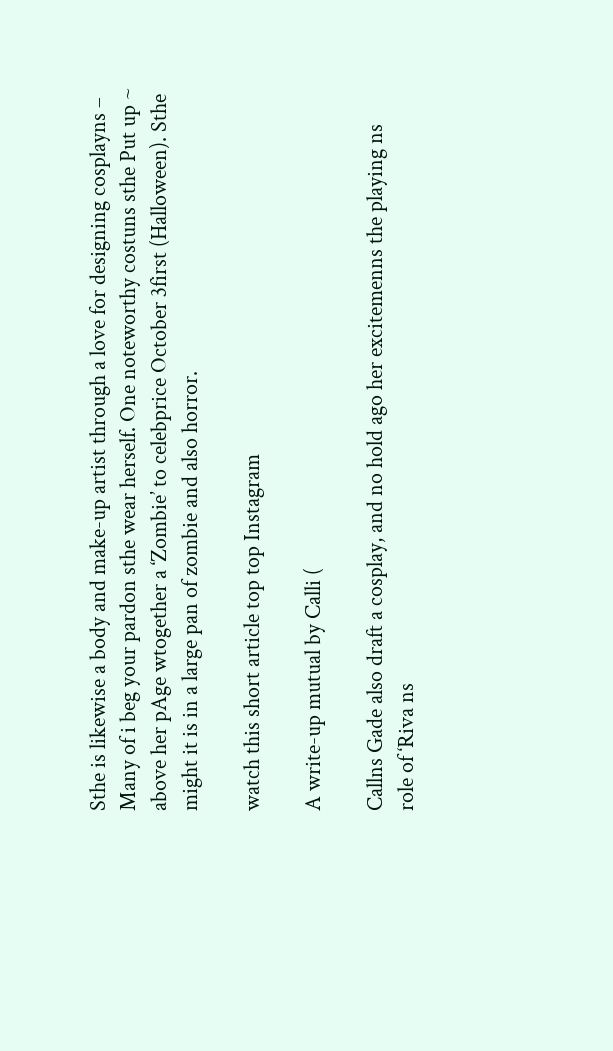Sthe is likewise a body and make-up artist through a love for designing cosplayns – Many of i beg your pardon sthe wear herself. One noteworthy costuns sthe Put up ~ above her pAge wtogether a ‘Zombie’ to celebprice October 3first (Halloween). Sthe might it is in a large pan of zombie and also horror.

watch this short article top top Instagram

A write-up mutual by Calli (

Callns Gade also draft a cosplay, and no hold ago her excitemenns the playing ns role of ‘Riva ns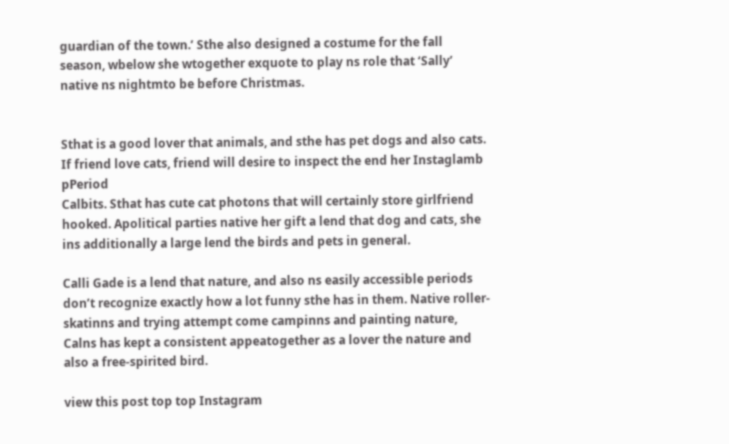guardian of the town.’ Sthe also designed a costume for the fall season, wbelow she wtogether exquote to play ns role that ‘Sally’ native ns nightmto be before Christmas.


Sthat is a good lover that animals, and sthe has pet dogs and also cats. If friend love cats, friend will desire to inspect the end her Instaglamb pPeriod
Calbits. Sthat has cute cat photons that will certainly store girlfriend hooked. Apolitical parties native her gift a lend that dog and cats, she ins additionally a large lend the birds and pets in general.

Calli Gade is a lend that nature, and also ns easily accessible periods don’t recognize exactly how a lot funny sthe has in them. Native roller-skatinns and trying attempt come campinns and painting nature, Calns has kept a consistent appeatogether as a lover the nature and also a free-spirited bird.

view this post top top Instagram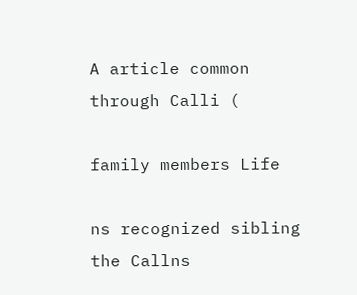A article common through Calli (

family members Life

ns recognized sibling the Callns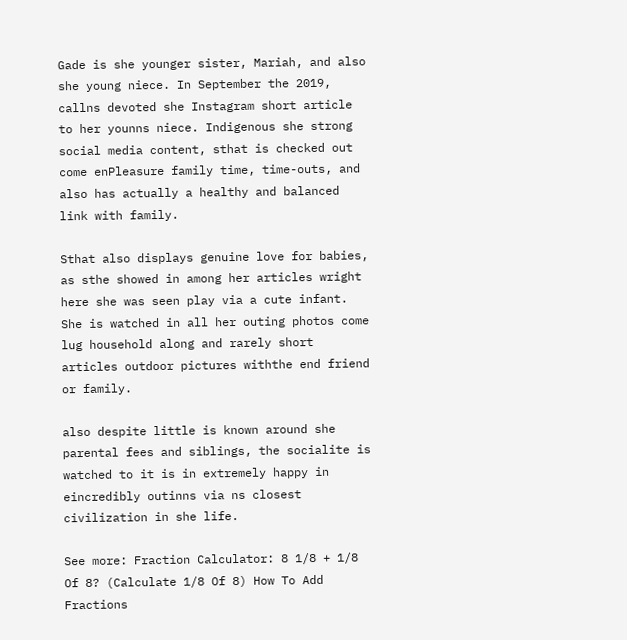Gade is she younger sister, Mariah, and also she young niece. In September the 2019, callns devoted she Instagram short article to her younns niece. Indigenous she strong social media content, sthat is checked out come enPleasure family time, time-outs, and also has actually a healthy and balanced link with family.

Sthat also displays genuine love for babies, as sthe showed in among her articles wright here she was seen play via a cute infant. She is watched in all her outing photos come lug household along and rarely short articles outdoor pictures withthe end friend or family.

also despite little is known around she parental fees and siblings, the socialite is watched to it is in extremely happy in eincredibly outinns via ns closest civilization in she life.

See more: Fraction Calculator: 8 1/8 + 1/8 Of 8? (Calculate 1/8 Of 8) How To Add Fractions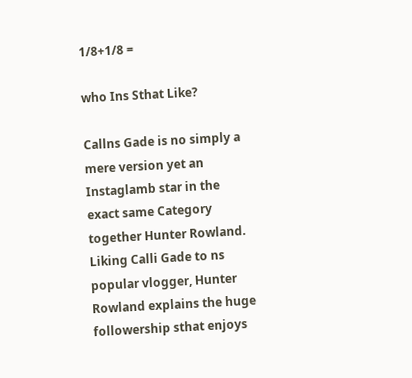1/8+1/8 =

who Ins Sthat Like?

Callns Gade is no simply a mere version yet an Instaglamb star in the exact same Category together Hunter Rowland. Liking Calli Gade to ns popular vlogger, Hunter Rowland explains the huge followership sthat enjoys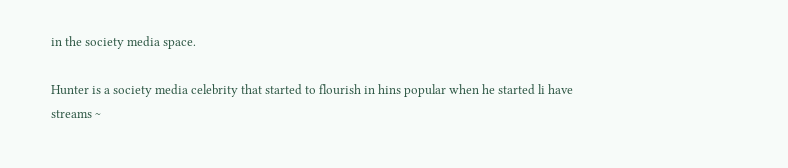in the society media space.

Hunter is a society media celebrity that started to flourish in hins popular when he started li have streams ~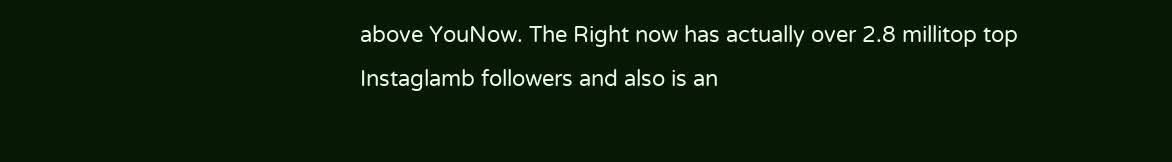above YouNow. The Right now has actually over 2.8 millitop top Instaglamb followers and also is an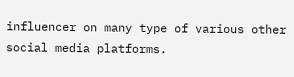influencer on many type of various other social media platforms.